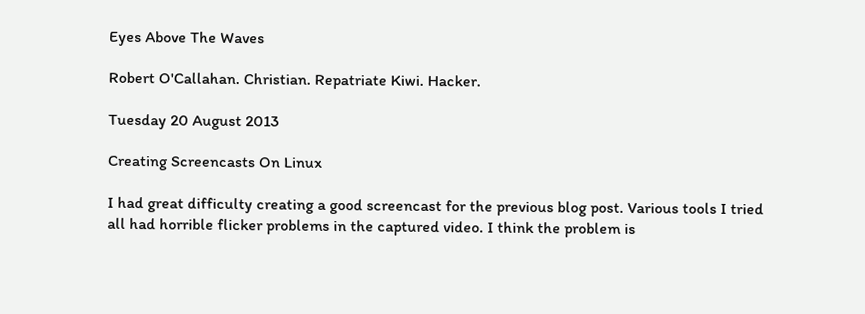Eyes Above The Waves

Robert O'Callahan. Christian. Repatriate Kiwi. Hacker.

Tuesday 20 August 2013

Creating Screencasts On Linux

I had great difficulty creating a good screencast for the previous blog post. Various tools I tried all had horrible flicker problems in the captured video. I think the problem is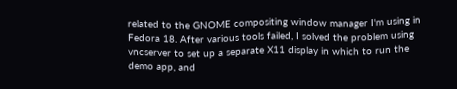related to the GNOME compositing window manager I'm using in Fedora 18. After various tools failed, I solved the problem using vncserver to set up a separate X11 display in which to run the demo app, and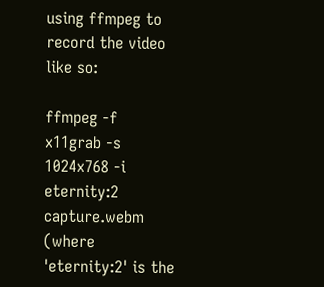using ffmpeg to record the video like so:

ffmpeg -f x11grab -s 1024x768 -i eternity:2 capture.webm
(where 'eternity:2' is the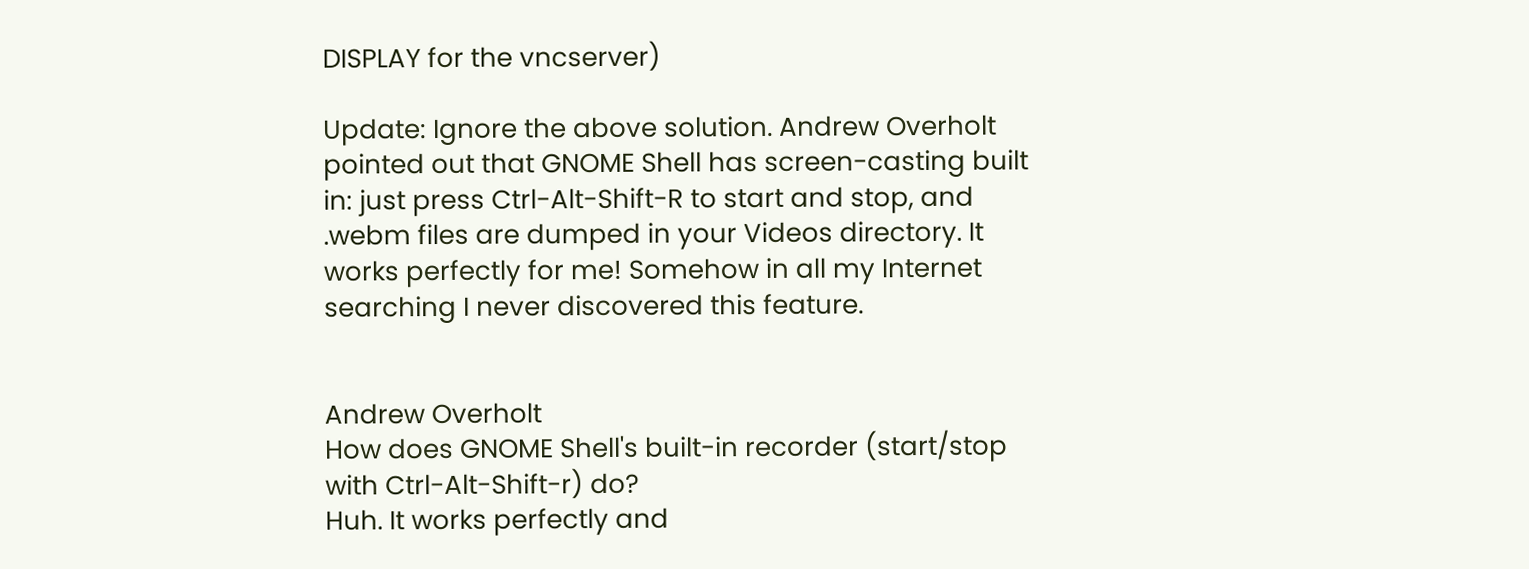DISPLAY for the vncserver)

Update: Ignore the above solution. Andrew Overholt pointed out that GNOME Shell has screen-casting built in: just press Ctrl-Alt-Shift-R to start and stop, and .webm files are dumped in your Videos directory. It works perfectly for me! Somehow in all my Internet searching I never discovered this feature.


Andrew Overholt
How does GNOME Shell's built-in recorder (start/stop with Ctrl-Alt-Shift-r) do?
Huh. It works perfectly and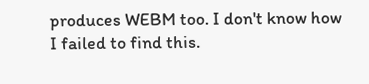produces WEBM too. I don't know how I failed to find this.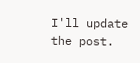I'll update the post.